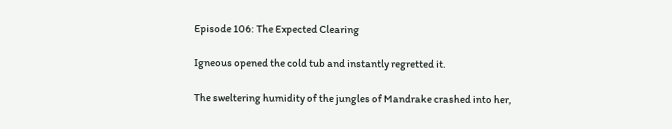Episode 106: The Expected Clearing

Igneous opened the cold tub and instantly regretted it.

The sweltering humidity of the jungles of Mandrake crashed into her,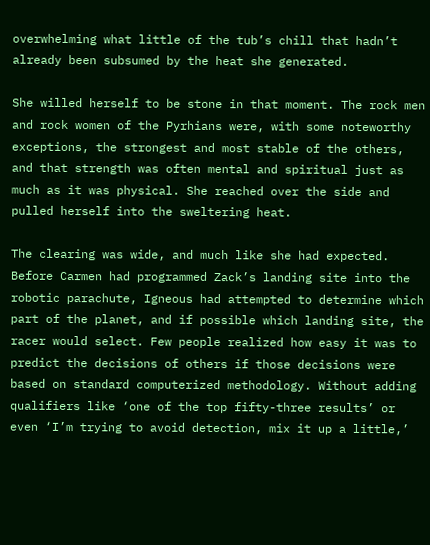overwhelming what little of the tub’s chill that hadn’t already been subsumed by the heat she generated.

She willed herself to be stone in that moment. The rock men and rock women of the Pyrhians were, with some noteworthy exceptions, the strongest and most stable of the others, and that strength was often mental and spiritual just as much as it was physical. She reached over the side and pulled herself into the sweltering heat.

The clearing was wide, and much like she had expected. Before Carmen had programmed Zack’s landing site into the robotic parachute, Igneous had attempted to determine which part of the planet, and if possible which landing site, the racer would select. Few people realized how easy it was to predict the decisions of others if those decisions were based on standard computerized methodology. Without adding qualifiers like ‘one of the top fifty-three results’ or even ‘I’m trying to avoid detection, mix it up a little,’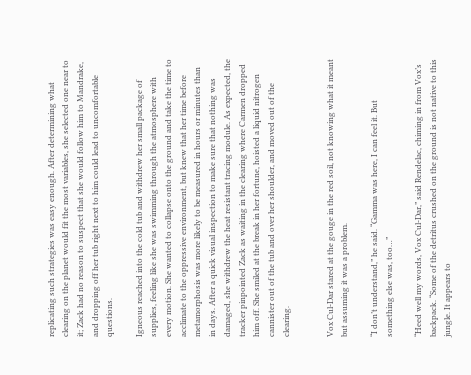replicating such strategies was easy enough. After determining what clearing on the planet would fit the most variables, she selected one near to it; Zack had no reason to suspect that she would follow him to Mandrake, and dropping off her tub right next to him could lead to uncomfortable questions.

Igneous reached into the cold tub and withdrew her small package of supplies, feeling like she was swimming through the atmosphere with every motion. She wanted to collapse onto the ground and take the time to acclimate to the oppressive environment, but knew that her time before metamorphosis was more likely to be measured in hours or minutes than in days. After a quick visual inspection to make sure that nothing was damaged, she withdrew the heat resistant tracing module. As expected, the tracker pinpointed Zack as waiting in the clearing where Carmen dropped him off. She smiled at the break in her fortune, hoisted a liquid nitrogen cannister out of the tub and over her shoulder, and moved out of the clearing.


Vox Cul-Dar stared at the gouge in the red soil, not knowing what it meant but assuming it was a problem.

“I don’t understand,” he said. “Gamma was here, I can feel it. But something else was, too…”

“Heed well my words, Vox Cul-Dar,” said Rendelac, chiming in from Vox’s backpack. “Some of the detritus crushed on the ground is not native to this jungle. It appears to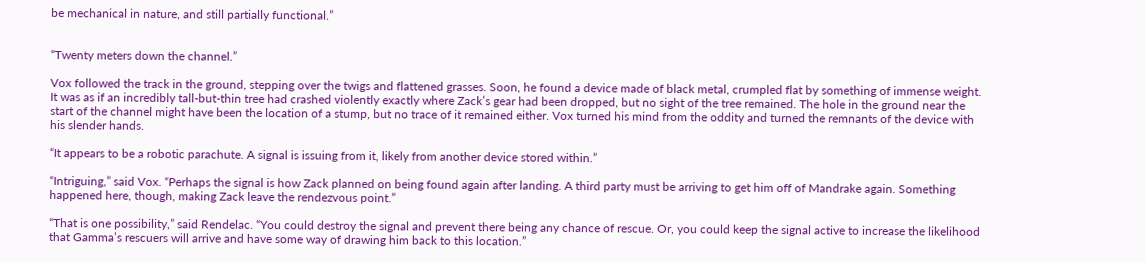be mechanical in nature, and still partially functional.”


“Twenty meters down the channel.”

Vox followed the track in the ground, stepping over the twigs and flattened grasses. Soon, he found a device made of black metal, crumpled flat by something of immense weight. It was as if an incredibly tall-but-thin tree had crashed violently exactly where Zack’s gear had been dropped, but no sight of the tree remained. The hole in the ground near the start of the channel might have been the location of a stump, but no trace of it remained either. Vox turned his mind from the oddity and turned the remnants of the device with his slender hands.

“It appears to be a robotic parachute. A signal is issuing from it, likely from another device stored within.”

“Intriguing,” said Vox. “Perhaps the signal is how Zack planned on being found again after landing. A third party must be arriving to get him off of Mandrake again. Something happened here, though, making Zack leave the rendezvous point.”

“That is one possibility,” said Rendelac. “You could destroy the signal and prevent there being any chance of rescue. Or, you could keep the signal active to increase the likelihood that Gamma’s rescuers will arrive and have some way of drawing him back to this location.”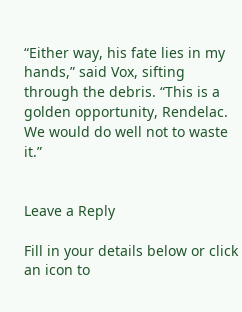“Either way, his fate lies in my hands,” said Vox, sifting through the debris. “This is a golden opportunity, Rendelac. We would do well not to waste it.”


Leave a Reply

Fill in your details below or click an icon to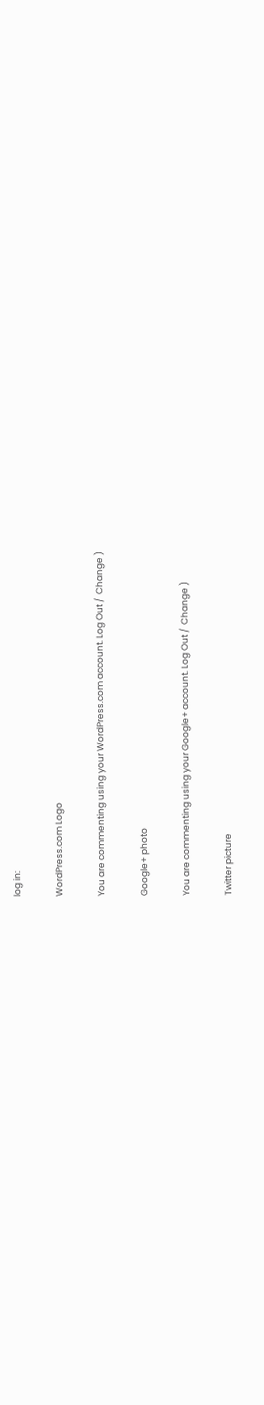log in:

WordPress.com Logo

You are commenting using your WordPress.com account. Log Out /  Change )

Google+ photo

You are commenting using your Google+ account. Log Out /  Change )

Twitter picture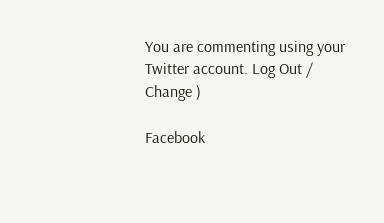You are commenting using your Twitter account. Log Out /  Change )

Facebook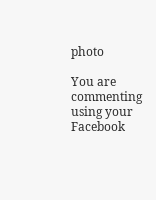photo

You are commenting using your Facebook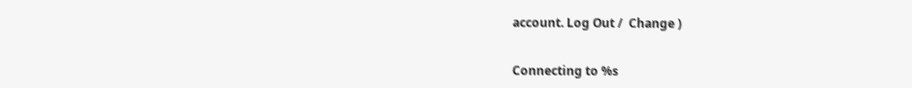account. Log Out /  Change )


Connecting to %s